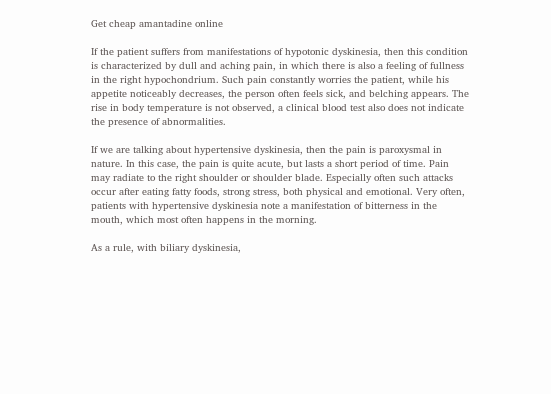Get cheap amantadine online

If the patient suffers from manifestations of hypotonic dyskinesia, then this condition is characterized by dull and aching pain, in which there is also a feeling of fullness in the right hypochondrium. Such pain constantly worries the patient, while his appetite noticeably decreases, the person often feels sick, and belching appears. The rise in body temperature is not observed, a clinical blood test also does not indicate the presence of abnormalities.

If we are talking about hypertensive dyskinesia, then the pain is paroxysmal in nature. In this case, the pain is quite acute, but lasts a short period of time. Pain may radiate to the right shoulder or shoulder blade. Especially often such attacks occur after eating fatty foods, strong stress, both physical and emotional. Very often, patients with hypertensive dyskinesia note a manifestation of bitterness in the mouth, which most often happens in the morning.

As a rule, with biliary dyskinesia,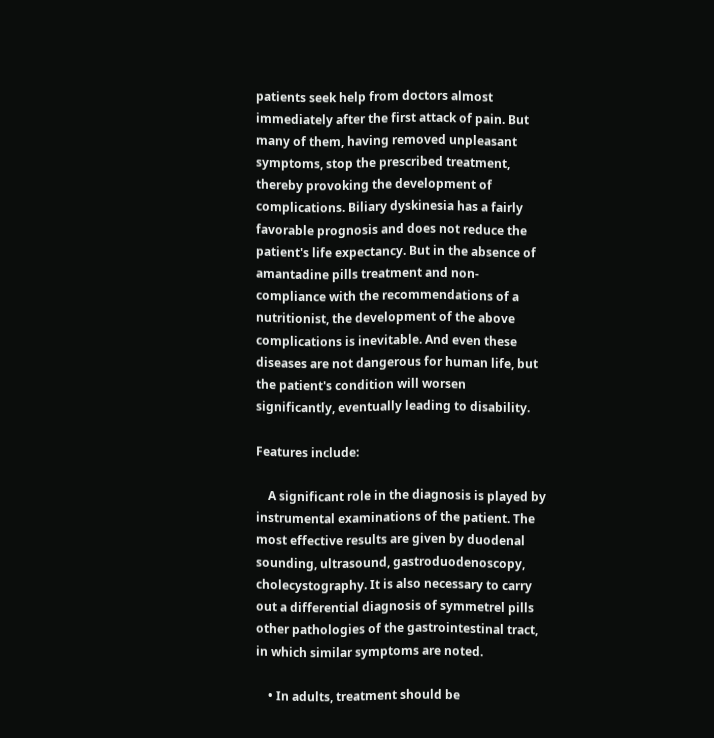patients seek help from doctors almost immediately after the first attack of pain. But many of them, having removed unpleasant symptoms, stop the prescribed treatment, thereby provoking the development of complications. Biliary dyskinesia has a fairly favorable prognosis and does not reduce the patient's life expectancy. But in the absence of amantadine pills treatment and non-compliance with the recommendations of a nutritionist, the development of the above complications is inevitable. And even these diseases are not dangerous for human life, but the patient's condition will worsen significantly, eventually leading to disability.

Features include:

    A significant role in the diagnosis is played by instrumental examinations of the patient. The most effective results are given by duodenal sounding, ultrasound, gastroduodenoscopy, cholecystography. It is also necessary to carry out a differential diagnosis of symmetrel pills other pathologies of the gastrointestinal tract, in which similar symptoms are noted.

    • In adults, treatment should be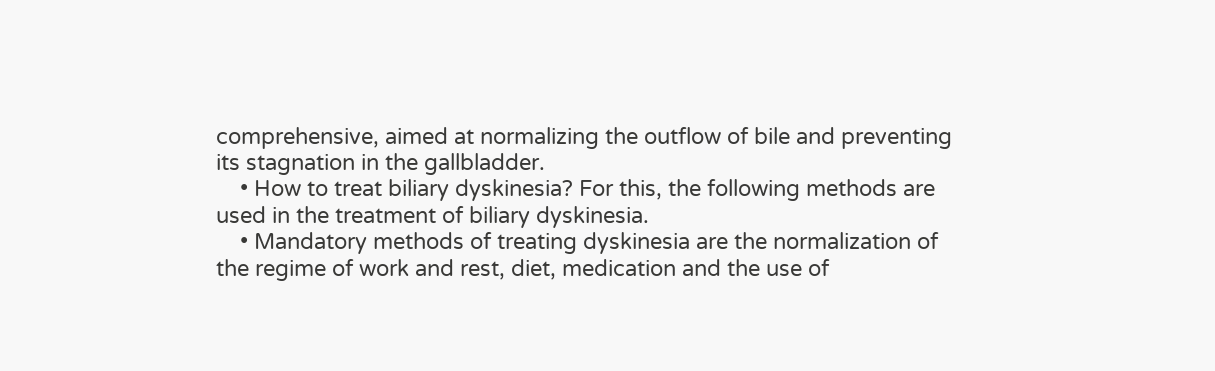comprehensive, aimed at normalizing the outflow of bile and preventing its stagnation in the gallbladder.
    • How to treat biliary dyskinesia? For this, the following methods are used in the treatment of biliary dyskinesia.
    • Mandatory methods of treating dyskinesia are the normalization of the regime of work and rest, diet, medication and the use of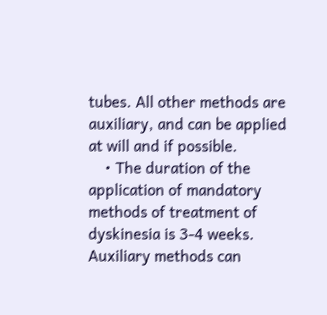tubes. All other methods are auxiliary, and can be applied at will and if possible.
    • The duration of the application of mandatory methods of treatment of dyskinesia is 3-4 weeks. Auxiliary methods can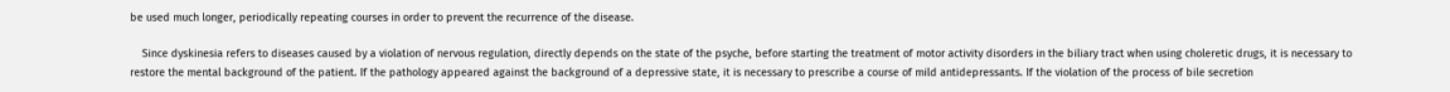be used much longer, periodically repeating courses in order to prevent the recurrence of the disease.

    Since dyskinesia refers to diseases caused by a violation of nervous regulation, directly depends on the state of the psyche, before starting the treatment of motor activity disorders in the biliary tract when using choleretic drugs, it is necessary to restore the mental background of the patient. If the pathology appeared against the background of a depressive state, it is necessary to prescribe a course of mild antidepressants. If the violation of the process of bile secretion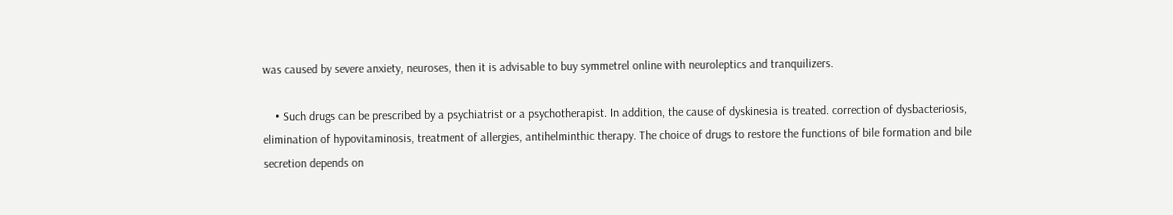was caused by severe anxiety, neuroses, then it is advisable to buy symmetrel online with neuroleptics and tranquilizers.

    • Such drugs can be prescribed by a psychiatrist or a psychotherapist. In addition, the cause of dyskinesia is treated. correction of dysbacteriosis, elimination of hypovitaminosis, treatment of allergies, antihelminthic therapy. The choice of drugs to restore the functions of bile formation and bile secretion depends on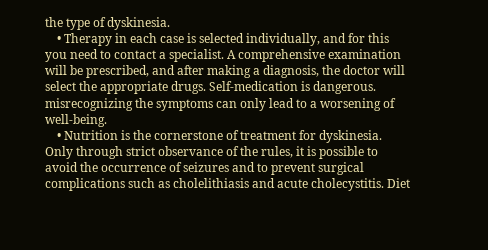the type of dyskinesia.
    • Therapy in each case is selected individually, and for this you need to contact a specialist. A comprehensive examination will be prescribed, and after making a diagnosis, the doctor will select the appropriate drugs. Self-medication is dangerous. misrecognizing the symptoms can only lead to a worsening of well-being.
    • Nutrition is the cornerstone of treatment for dyskinesia. Only through strict observance of the rules, it is possible to avoid the occurrence of seizures and to prevent surgical complications such as cholelithiasis and acute cholecystitis. Diet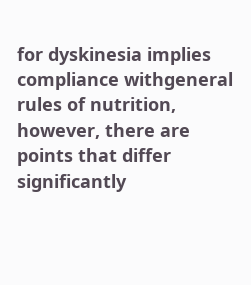for dyskinesia implies compliance withgeneral rules of nutrition, however, there are points that differ significantly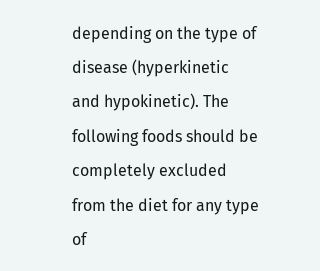depending on the type of disease (hyperkinetic and hypokinetic). The following foods should be completely excluded from the diet for any type of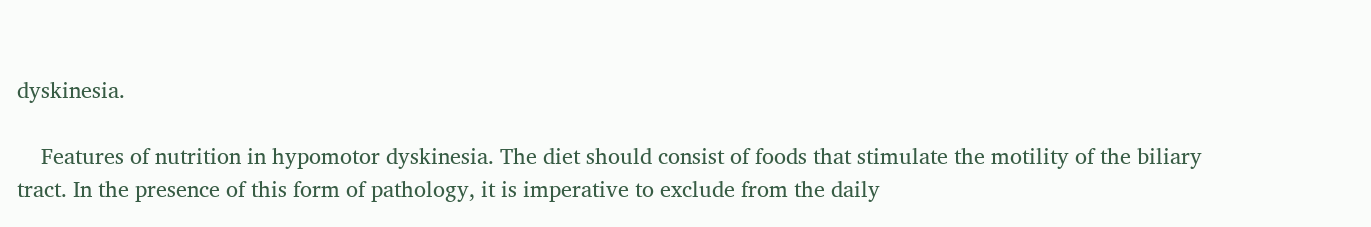dyskinesia.

    Features of nutrition in hypomotor dyskinesia. The diet should consist of foods that stimulate the motility of the biliary tract. In the presence of this form of pathology, it is imperative to exclude from the daily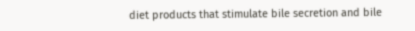diet products that stimulate bile secretion and bile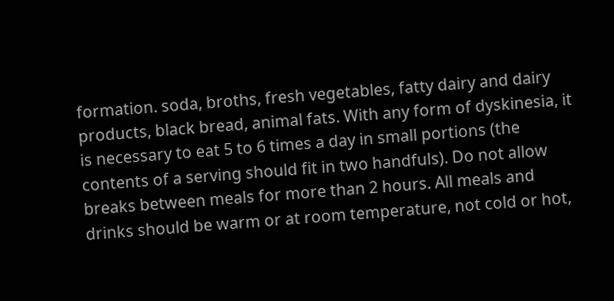formation. soda, broths, fresh vegetables, fatty dairy and dairy products, black bread, animal fats. With any form of dyskinesia, it is necessary to eat 5 to 6 times a day in small portions (the contents of a serving should fit in two handfuls). Do not allow breaks between meals for more than 2 hours. All meals and drinks should be warm or at room temperature, not cold or hot,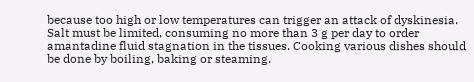because too high or low temperatures can trigger an attack of dyskinesia. Salt must be limited, consuming no more than 3 g per day to order amantadine fluid stagnation in the tissues. Cooking various dishes should be done by boiling, baking or steaming.